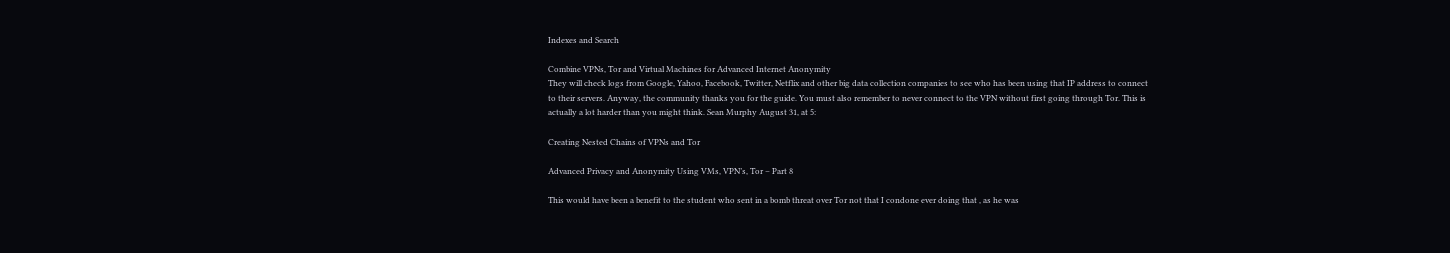Indexes and Search

Combine VPNs, Tor and Virtual Machines for Advanced Internet Anonymity
They will check logs from Google, Yahoo, Facebook, Twitter, Netflix and other big data collection companies to see who has been using that IP address to connect to their servers. Anyway, the community thanks you for the guide. You must also remember to never connect to the VPN without first going through Tor. This is actually a lot harder than you might think. Sean Murphy August 31, at 5:

Creating Nested Chains of VPNs and Tor

Advanced Privacy and Anonymity Using VMs, VPN’s, Tor – Part 8

This would have been a benefit to the student who sent in a bomb threat over Tor not that I condone ever doing that , as he was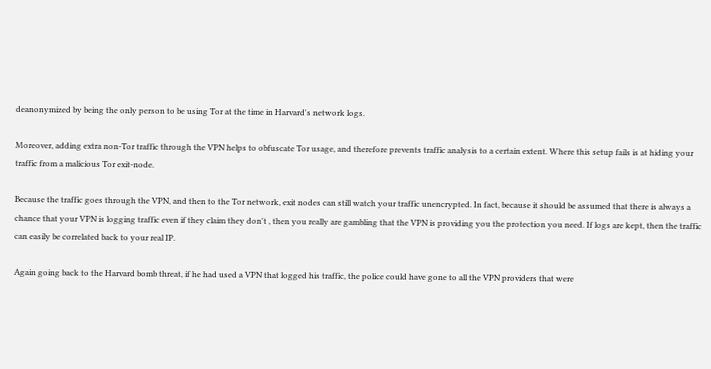deanonymized by being the only person to be using Tor at the time in Harvard's network logs.

Moreover, adding extra non-Tor traffic through the VPN helps to obfuscate Tor usage, and therefore prevents traffic analysis to a certain extent. Where this setup fails is at hiding your traffic from a malicious Tor exit-node.

Because the traffic goes through the VPN, and then to the Tor network, exit nodes can still watch your traffic unencrypted. In fact, because it should be assumed that there is always a chance that your VPN is logging traffic even if they claim they don't , then you really are gambling that the VPN is providing you the protection you need. If logs are kept, then the traffic can easily be correlated back to your real IP.

Again going back to the Harvard bomb threat, if he had used a VPN that logged his traffic, the police could have gone to all the VPN providers that were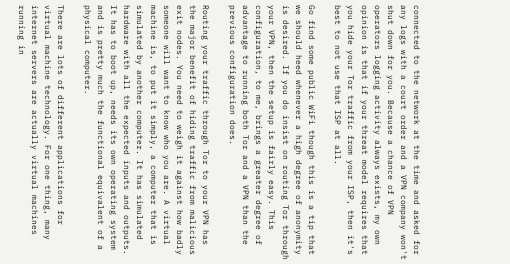connected to the network at the time and asked for any logs with a court order and a VPN company won't shut down for you. Because a chance of VPN operators logging activity always exists, my own opinion is that if your threat model requires that you hide your Tor traffic from your ISP, then it's best to not use that ISP at all.

Go find some public WiFi though this is a tip that we should heed whenever a high degree of anonymity is desired. If you do insist on routing Tor through your VPN, then the setup is fairly easy. This configuration, to me, brings a greater degree of advantage to running both Tor and a VPN than the previous configuration does.

Routing your traffic through Tor to your VPN has the major benefit of hiding traffic from malicious exit nodes. You need to weigh it against how badly someone will want to know who you are. A virtual machine is, to put it simply, a computer that is simulated by another computer. It has simulated hardware with all the expected inputs and outputs. It has to boot up, needs its own operating system and is pretty much the functional equivalent of a physical computer.

There are lots of different applications for virtual machine technology. For one thing, many internet servers are actually virtual machines running in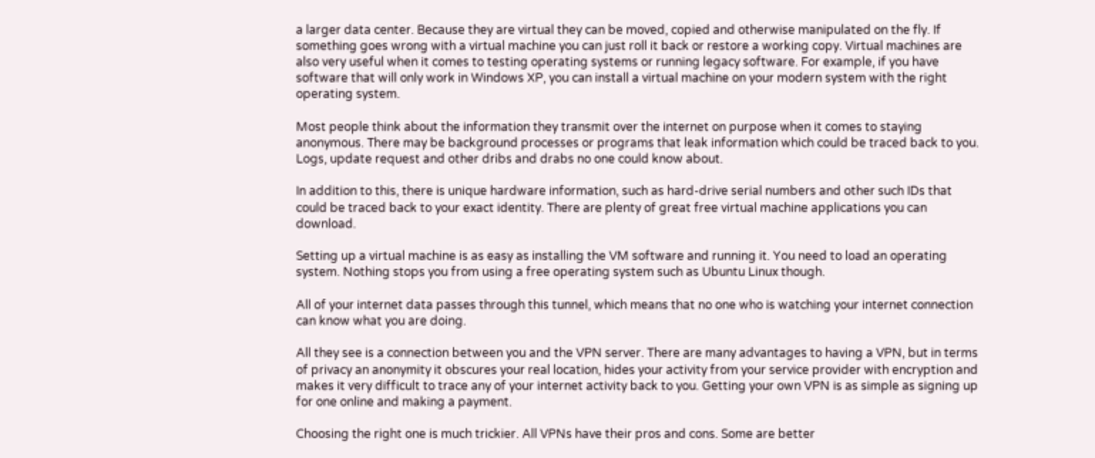a larger data center. Because they are virtual they can be moved, copied and otherwise manipulated on the fly. If something goes wrong with a virtual machine you can just roll it back or restore a working copy. Virtual machines are also very useful when it comes to testing operating systems or running legacy software. For example, if you have software that will only work in Windows XP, you can install a virtual machine on your modern system with the right operating system.

Most people think about the information they transmit over the internet on purpose when it comes to staying anonymous. There may be background processes or programs that leak information which could be traced back to you. Logs, update request and other dribs and drabs no one could know about.

In addition to this, there is unique hardware information, such as hard-drive serial numbers and other such IDs that could be traced back to your exact identity. There are plenty of great free virtual machine applications you can download.

Setting up a virtual machine is as easy as installing the VM software and running it. You need to load an operating system. Nothing stops you from using a free operating system such as Ubuntu Linux though.

All of your internet data passes through this tunnel, which means that no one who is watching your internet connection can know what you are doing.

All they see is a connection between you and the VPN server. There are many advantages to having a VPN, but in terms of privacy an anonymity it obscures your real location, hides your activity from your service provider with encryption and makes it very difficult to trace any of your internet activity back to you. Getting your own VPN is as simple as signing up for one online and making a payment.

Choosing the right one is much trickier. All VPNs have their pros and cons. Some are better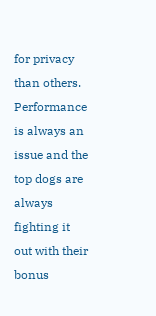for privacy than others. Performance is always an issue and the top dogs are always fighting it out with their bonus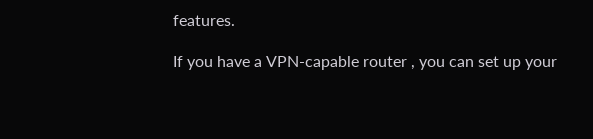features.

If you have a VPN-capable router , you can set up your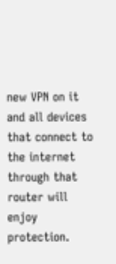new VPN on it and all devices that connect to the internet through that router will enjoy protection.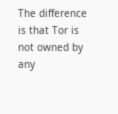The difference is that Tor is not owned by any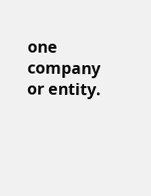one company or entity.